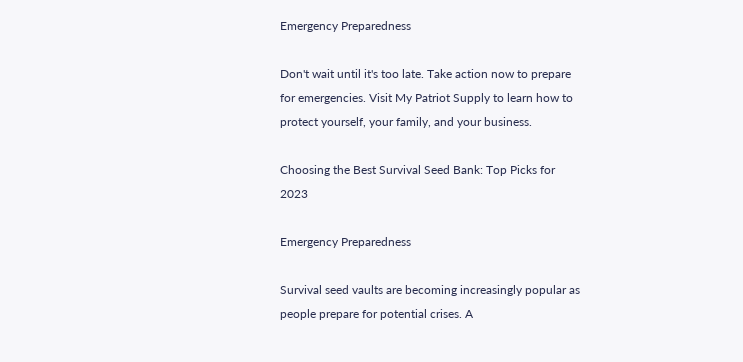Emergency Preparedness

Don't wait until it's too late. Take action now to prepare for emergencies. Visit My Patriot Supply to learn how to protect yourself, your family, and your business.

Choosing the Best Survival Seed Bank: Top Picks for 2023

Emergency Preparedness

Survival seed vaults are becoming increasingly popular as people prepare for potential crises. A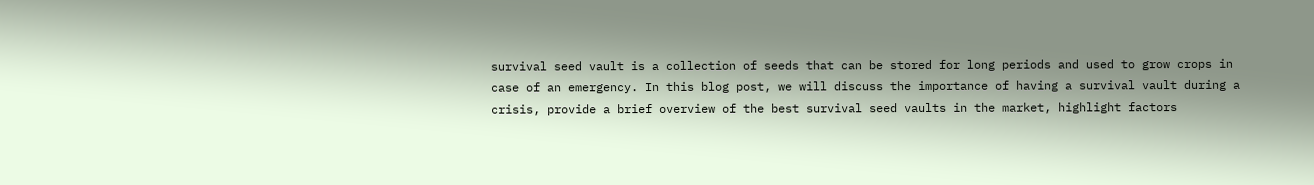survival seed vault is a collection of seeds that can be stored for long periods and used to grow crops in case of an emergency. In this blog post, we will discuss the importance of having a survival vault during a crisis, provide a brief overview of the best survival seed vaults in the market, highlight factors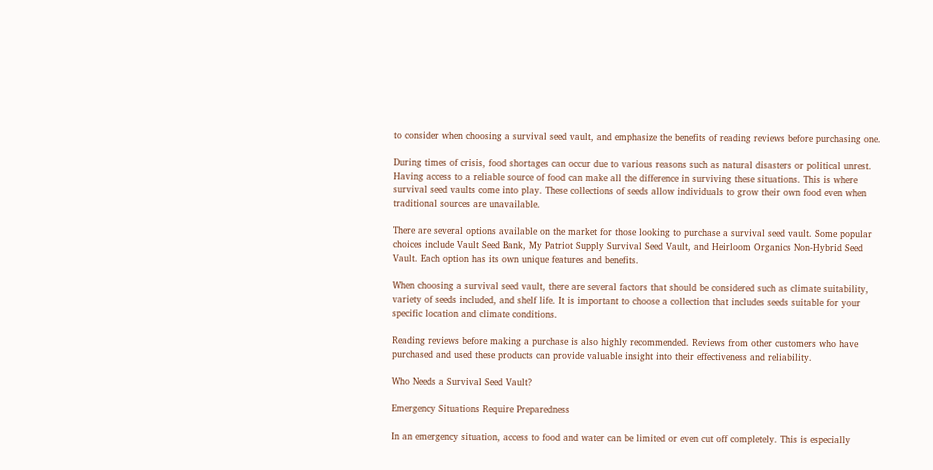to consider when choosing a survival seed vault, and emphasize the benefits of reading reviews before purchasing one.

During times of crisis, food shortages can occur due to various reasons such as natural disasters or political unrest. Having access to a reliable source of food can make all the difference in surviving these situations. This is where survival seed vaults come into play. These collections of seeds allow individuals to grow their own food even when traditional sources are unavailable.

There are several options available on the market for those looking to purchase a survival seed vault. Some popular choices include Vault Seed Bank, My Patriot Supply Survival Seed Vault, and Heirloom Organics Non-Hybrid Seed Vault. Each option has its own unique features and benefits.

When choosing a survival seed vault, there are several factors that should be considered such as climate suitability, variety of seeds included, and shelf life. It is important to choose a collection that includes seeds suitable for your specific location and climate conditions.

Reading reviews before making a purchase is also highly recommended. Reviews from other customers who have purchased and used these products can provide valuable insight into their effectiveness and reliability.

Who Needs a Survival Seed Vault?

Emergency Situations Require Preparedness

In an emergency situation, access to food and water can be limited or even cut off completely. This is especially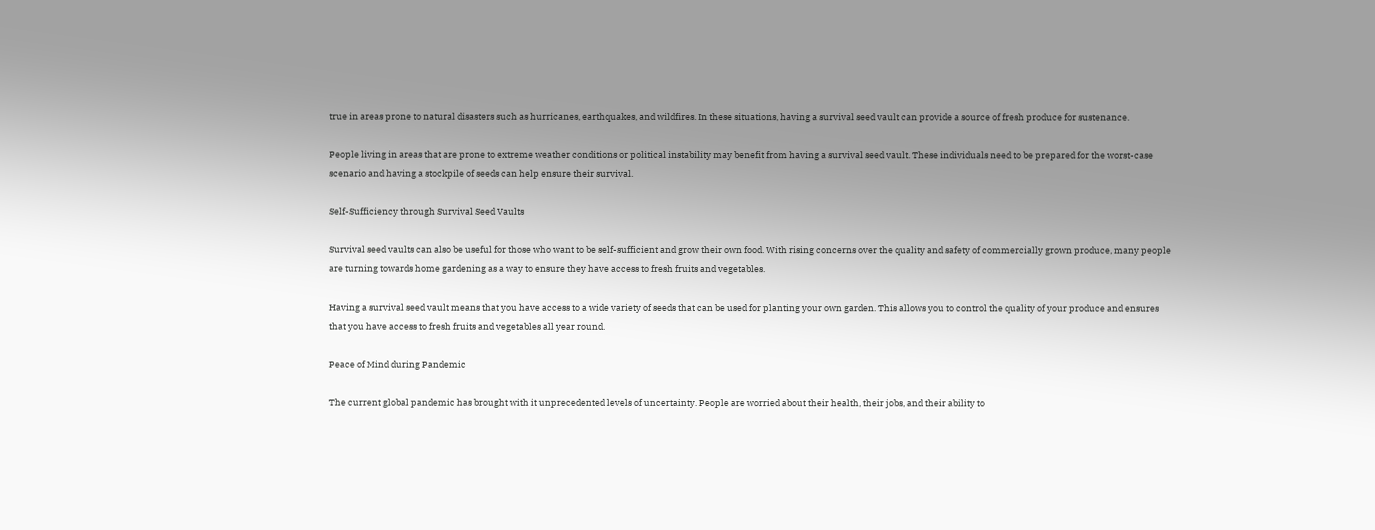true in areas prone to natural disasters such as hurricanes, earthquakes, and wildfires. In these situations, having a survival seed vault can provide a source of fresh produce for sustenance.

People living in areas that are prone to extreme weather conditions or political instability may benefit from having a survival seed vault. These individuals need to be prepared for the worst-case scenario and having a stockpile of seeds can help ensure their survival.

Self-Sufficiency through Survival Seed Vaults

Survival seed vaults can also be useful for those who want to be self-sufficient and grow their own food. With rising concerns over the quality and safety of commercially grown produce, many people are turning towards home gardening as a way to ensure they have access to fresh fruits and vegetables.

Having a survival seed vault means that you have access to a wide variety of seeds that can be used for planting your own garden. This allows you to control the quality of your produce and ensures that you have access to fresh fruits and vegetables all year round.

Peace of Mind during Pandemic

The current global pandemic has brought with it unprecedented levels of uncertainty. People are worried about their health, their jobs, and their ability to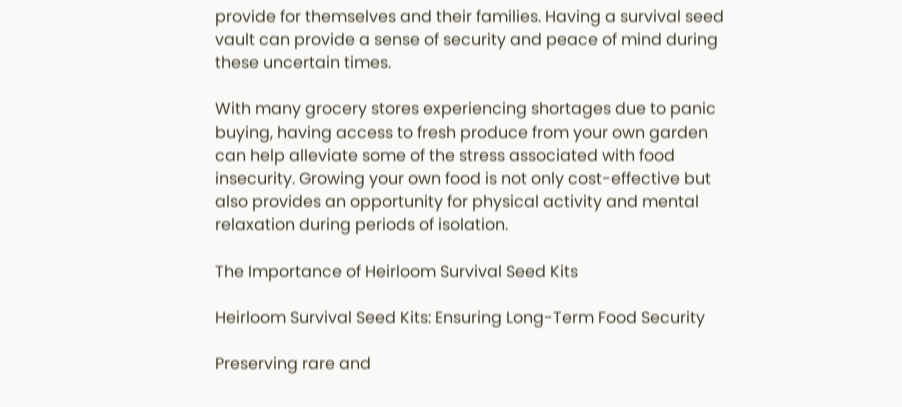provide for themselves and their families. Having a survival seed vault can provide a sense of security and peace of mind during these uncertain times.

With many grocery stores experiencing shortages due to panic buying, having access to fresh produce from your own garden can help alleviate some of the stress associated with food insecurity. Growing your own food is not only cost-effective but also provides an opportunity for physical activity and mental relaxation during periods of isolation.

The Importance of Heirloom Survival Seed Kits

Heirloom Survival Seed Kits: Ensuring Long-Term Food Security

Preserving rare and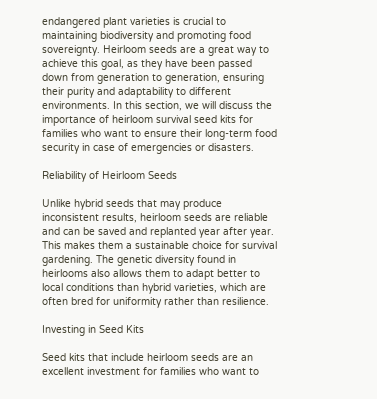endangered plant varieties is crucial to maintaining biodiversity and promoting food sovereignty. Heirloom seeds are a great way to achieve this goal, as they have been passed down from generation to generation, ensuring their purity and adaptability to different environments. In this section, we will discuss the importance of heirloom survival seed kits for families who want to ensure their long-term food security in case of emergencies or disasters.

Reliability of Heirloom Seeds

Unlike hybrid seeds that may produce inconsistent results, heirloom seeds are reliable and can be saved and replanted year after year. This makes them a sustainable choice for survival gardening. The genetic diversity found in heirlooms also allows them to adapt better to local conditions than hybrid varieties, which are often bred for uniformity rather than resilience.

Investing in Seed Kits

Seed kits that include heirloom seeds are an excellent investment for families who want to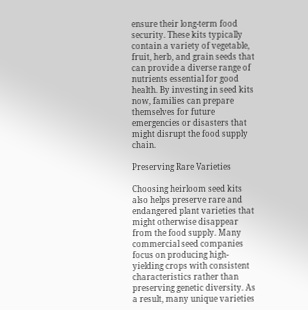ensure their long-term food security. These kits typically contain a variety of vegetable, fruit, herb, and grain seeds that can provide a diverse range of nutrients essential for good health. By investing in seed kits now, families can prepare themselves for future emergencies or disasters that might disrupt the food supply chain.

Preserving Rare Varieties

Choosing heirloom seed kits also helps preserve rare and endangered plant varieties that might otherwise disappear from the food supply. Many commercial seed companies focus on producing high-yielding crops with consistent characteristics rather than preserving genetic diversity. As a result, many unique varieties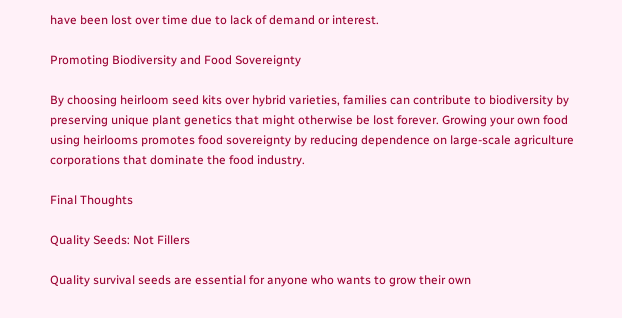have been lost over time due to lack of demand or interest.

Promoting Biodiversity and Food Sovereignty

By choosing heirloom seed kits over hybrid varieties, families can contribute to biodiversity by preserving unique plant genetics that might otherwise be lost forever. Growing your own food using heirlooms promotes food sovereignty by reducing dependence on large-scale agriculture corporations that dominate the food industry.

Final Thoughts

Quality Seeds: Not Fillers

Quality survival seeds are essential for anyone who wants to grow their own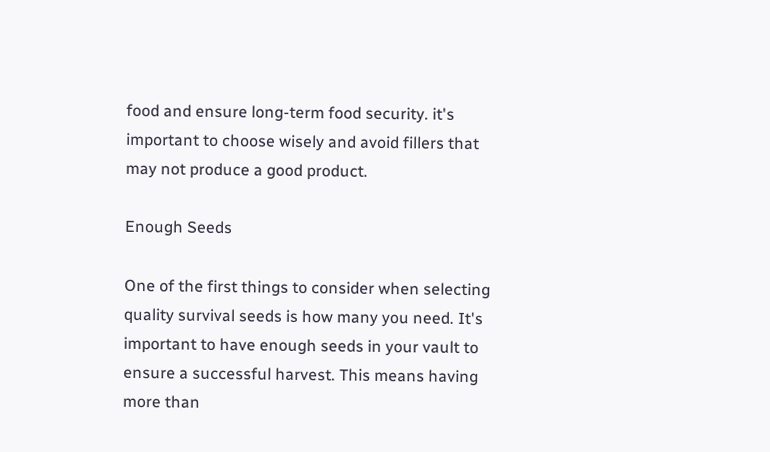food and ensure long-term food security. it's important to choose wisely and avoid fillers that may not produce a good product.

Enough Seeds

One of the first things to consider when selecting quality survival seeds is how many you need. It's important to have enough seeds in your vault to ensure a successful harvest. This means having more than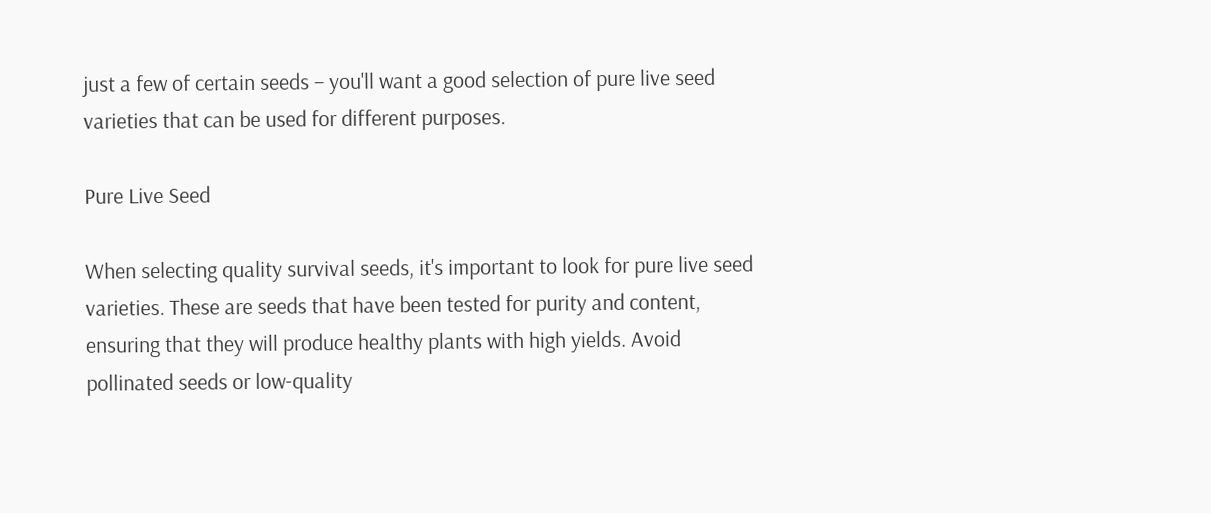just a few of certain seeds – you'll want a good selection of pure live seed varieties that can be used for different purposes.

Pure Live Seed

When selecting quality survival seeds, it's important to look for pure live seed varieties. These are seeds that have been tested for purity and content, ensuring that they will produce healthy plants with high yields. Avoid pollinated seeds or low-quality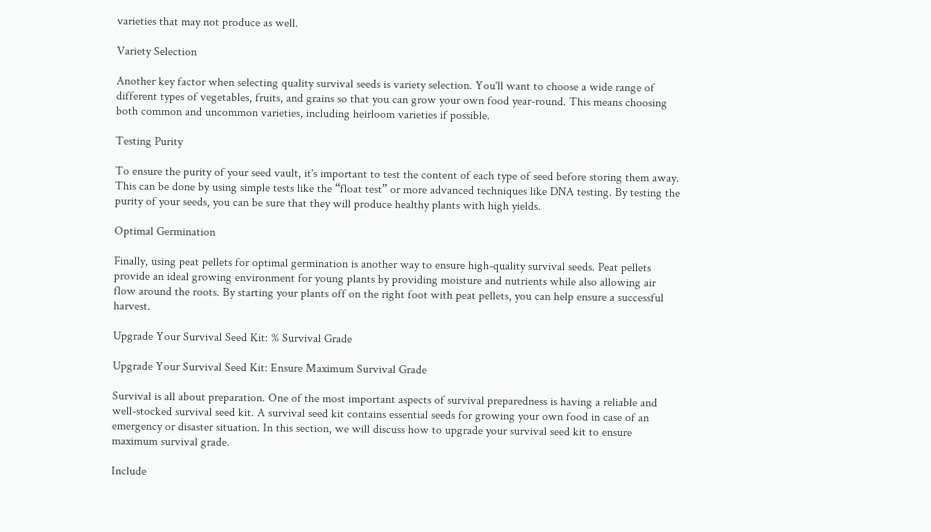varieties that may not produce as well.

Variety Selection

Another key factor when selecting quality survival seeds is variety selection. You'll want to choose a wide range of different types of vegetables, fruits, and grains so that you can grow your own food year-round. This means choosing both common and uncommon varieties, including heirloom varieties if possible.

Testing Purity

To ensure the purity of your seed vault, it's important to test the content of each type of seed before storing them away. This can be done by using simple tests like the “float test” or more advanced techniques like DNA testing. By testing the purity of your seeds, you can be sure that they will produce healthy plants with high yields.

Optimal Germination

Finally, using peat pellets for optimal germination is another way to ensure high-quality survival seeds. Peat pellets provide an ideal growing environment for young plants by providing moisture and nutrients while also allowing air flow around the roots. By starting your plants off on the right foot with peat pellets, you can help ensure a successful harvest.

Upgrade Your Survival Seed Kit: % Survival Grade

Upgrade Your Survival Seed Kit: Ensure Maximum Survival Grade

Survival is all about preparation. One of the most important aspects of survival preparedness is having a reliable and well-stocked survival seed kit. A survival seed kit contains essential seeds for growing your own food in case of an emergency or disaster situation. In this section, we will discuss how to upgrade your survival seed kit to ensure maximum survival grade.

Include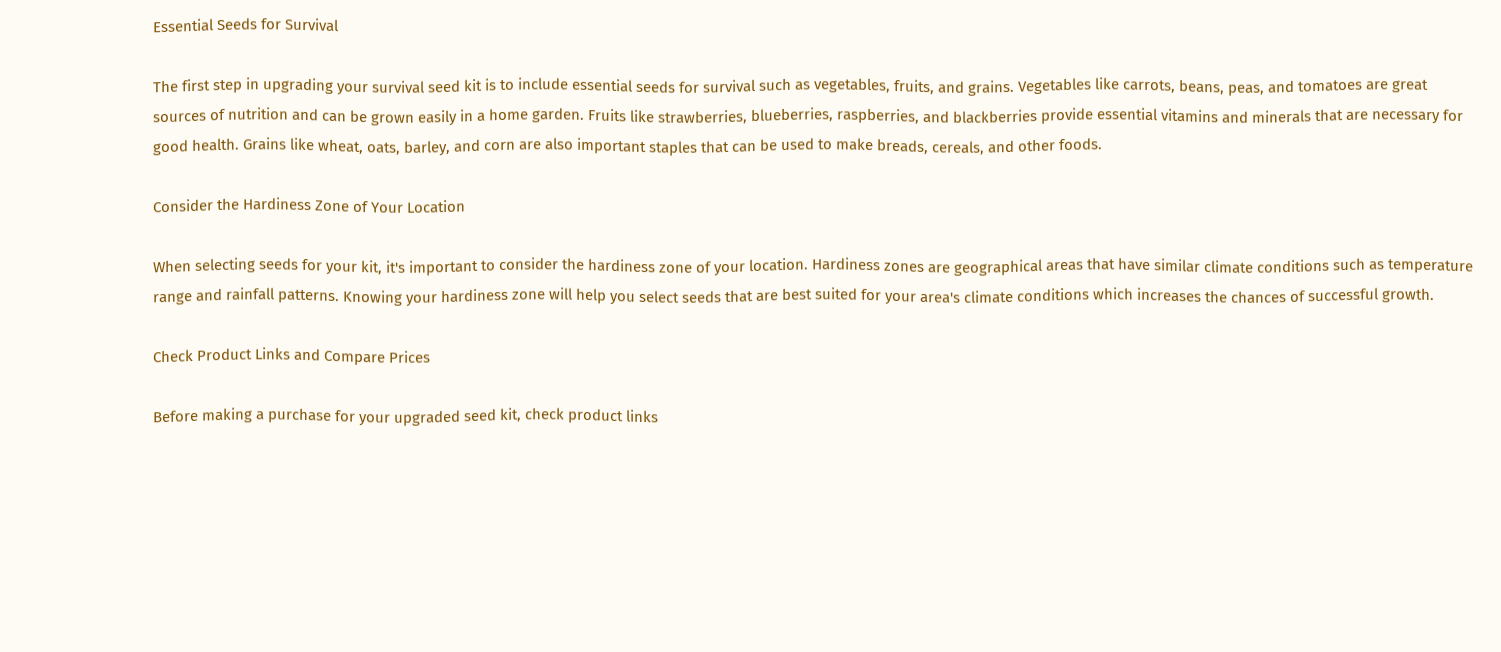Essential Seeds for Survival

The first step in upgrading your survival seed kit is to include essential seeds for survival such as vegetables, fruits, and grains. Vegetables like carrots, beans, peas, and tomatoes are great sources of nutrition and can be grown easily in a home garden. Fruits like strawberries, blueberries, raspberries, and blackberries provide essential vitamins and minerals that are necessary for good health. Grains like wheat, oats, barley, and corn are also important staples that can be used to make breads, cereals, and other foods.

Consider the Hardiness Zone of Your Location

When selecting seeds for your kit, it's important to consider the hardiness zone of your location. Hardiness zones are geographical areas that have similar climate conditions such as temperature range and rainfall patterns. Knowing your hardiness zone will help you select seeds that are best suited for your area's climate conditions which increases the chances of successful growth.

Check Product Links and Compare Prices

Before making a purchase for your upgraded seed kit, check product links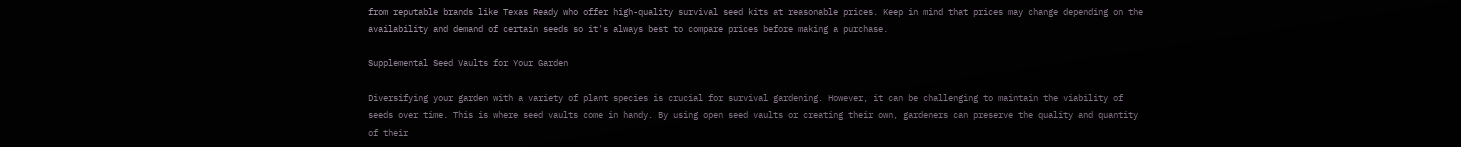from reputable brands like Texas Ready who offer high-quality survival seed kits at reasonable prices. Keep in mind that prices may change depending on the availability and demand of certain seeds so it's always best to compare prices before making a purchase.

Supplemental Seed Vaults for Your Garden

Diversifying your garden with a variety of plant species is crucial for survival gardening. However, it can be challenging to maintain the viability of seeds over time. This is where seed vaults come in handy. By using open seed vaults or creating their own, gardeners can preserve the quality and quantity of their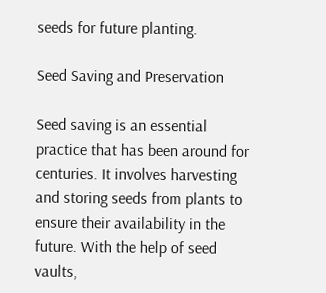seeds for future planting.

Seed Saving and Preservation

Seed saving is an essential practice that has been around for centuries. It involves harvesting and storing seeds from plants to ensure their availability in the future. With the help of seed vaults,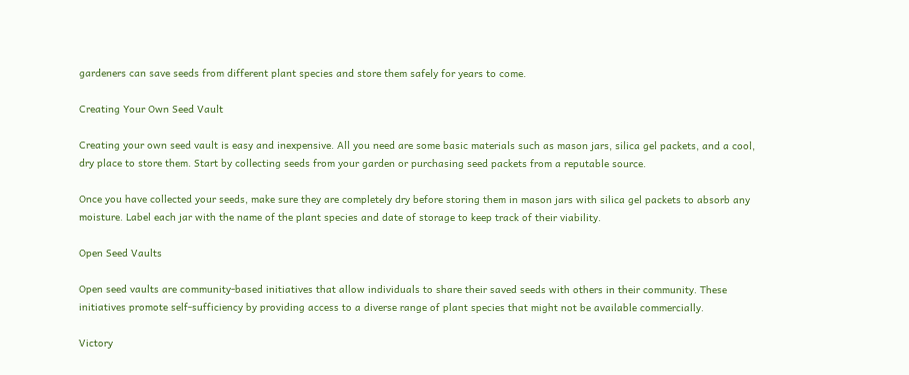gardeners can save seeds from different plant species and store them safely for years to come.

Creating Your Own Seed Vault

Creating your own seed vault is easy and inexpensive. All you need are some basic materials such as mason jars, silica gel packets, and a cool, dry place to store them. Start by collecting seeds from your garden or purchasing seed packets from a reputable source.

Once you have collected your seeds, make sure they are completely dry before storing them in mason jars with silica gel packets to absorb any moisture. Label each jar with the name of the plant species and date of storage to keep track of their viability.

Open Seed Vaults

Open seed vaults are community-based initiatives that allow individuals to share their saved seeds with others in their community. These initiatives promote self-sufficiency by providing access to a diverse range of plant species that might not be available commercially.

Victory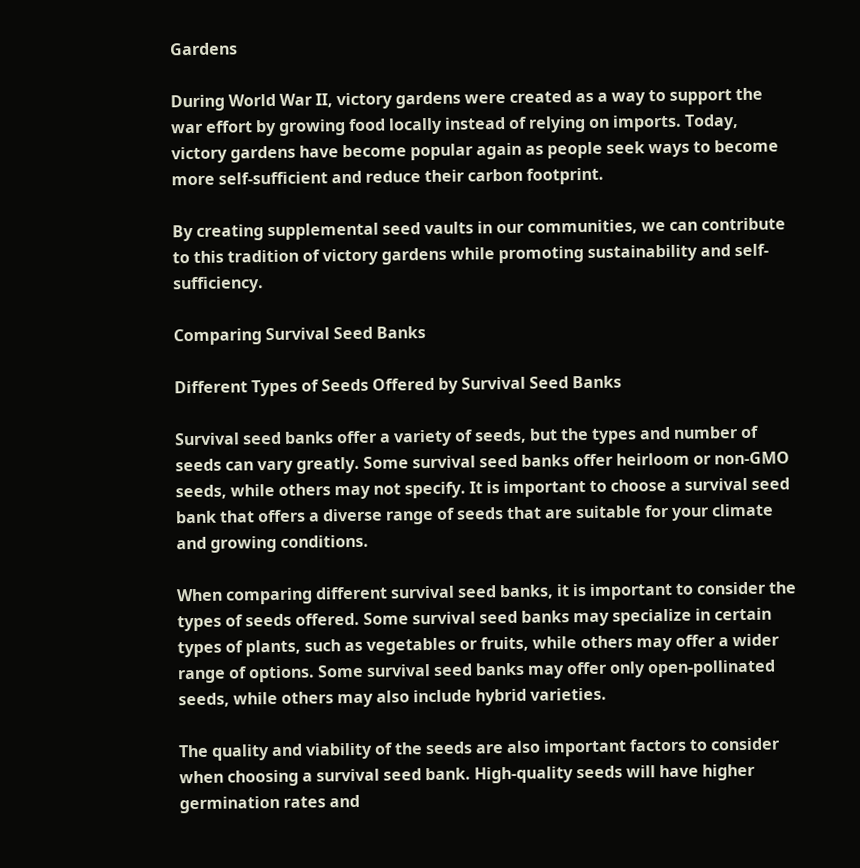Gardens

During World War II, victory gardens were created as a way to support the war effort by growing food locally instead of relying on imports. Today, victory gardens have become popular again as people seek ways to become more self-sufficient and reduce their carbon footprint.

By creating supplemental seed vaults in our communities, we can contribute to this tradition of victory gardens while promoting sustainability and self-sufficiency.

Comparing Survival Seed Banks

Different Types of Seeds Offered by Survival Seed Banks

Survival seed banks offer a variety of seeds, but the types and number of seeds can vary greatly. Some survival seed banks offer heirloom or non-GMO seeds, while others may not specify. It is important to choose a survival seed bank that offers a diverse range of seeds that are suitable for your climate and growing conditions.

When comparing different survival seed banks, it is important to consider the types of seeds offered. Some survival seed banks may specialize in certain types of plants, such as vegetables or fruits, while others may offer a wider range of options. Some survival seed banks may offer only open-pollinated seeds, while others may also include hybrid varieties.

The quality and viability of the seeds are also important factors to consider when choosing a survival seed bank. High-quality seeds will have higher germination rates and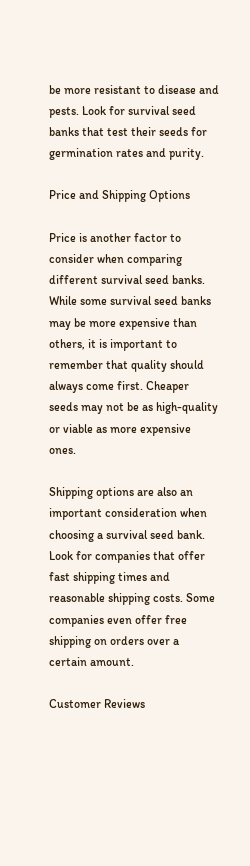be more resistant to disease and pests. Look for survival seed banks that test their seeds for germination rates and purity.

Price and Shipping Options

Price is another factor to consider when comparing different survival seed banks. While some survival seed banks may be more expensive than others, it is important to remember that quality should always come first. Cheaper seeds may not be as high-quality or viable as more expensive ones.

Shipping options are also an important consideration when choosing a survival seed bank. Look for companies that offer fast shipping times and reasonable shipping costs. Some companies even offer free shipping on orders over a certain amount.

Customer Reviews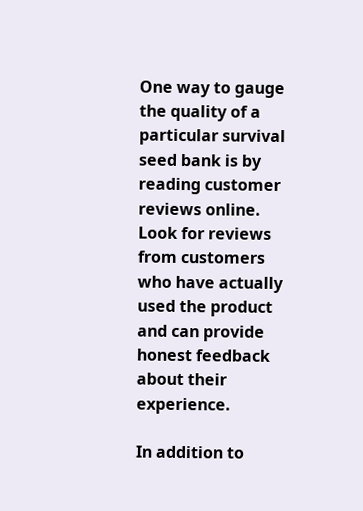One way to gauge the quality of a particular survival seed bank is by reading customer reviews online. Look for reviews from customers who have actually used the product and can provide honest feedback about their experience.

In addition to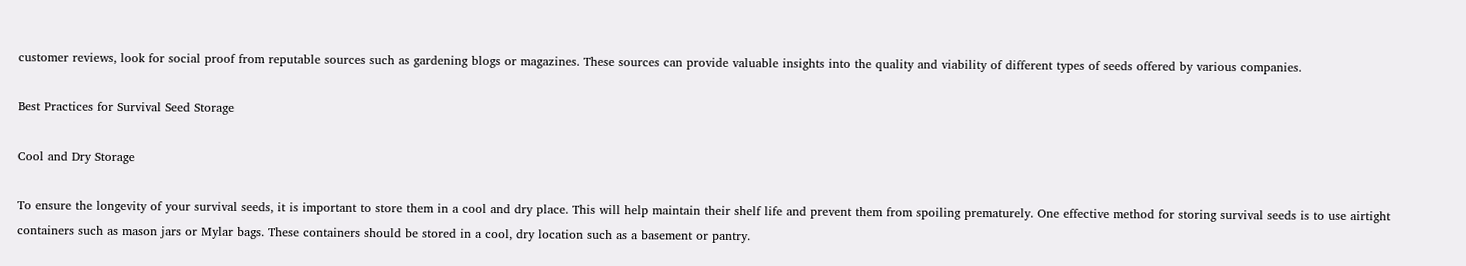customer reviews, look for social proof from reputable sources such as gardening blogs or magazines. These sources can provide valuable insights into the quality and viability of different types of seeds offered by various companies.

Best Practices for Survival Seed Storage

Cool and Dry Storage

To ensure the longevity of your survival seeds, it is important to store them in a cool and dry place. This will help maintain their shelf life and prevent them from spoiling prematurely. One effective method for storing survival seeds is to use airtight containers such as mason jars or Mylar bags. These containers should be stored in a cool, dry location such as a basement or pantry.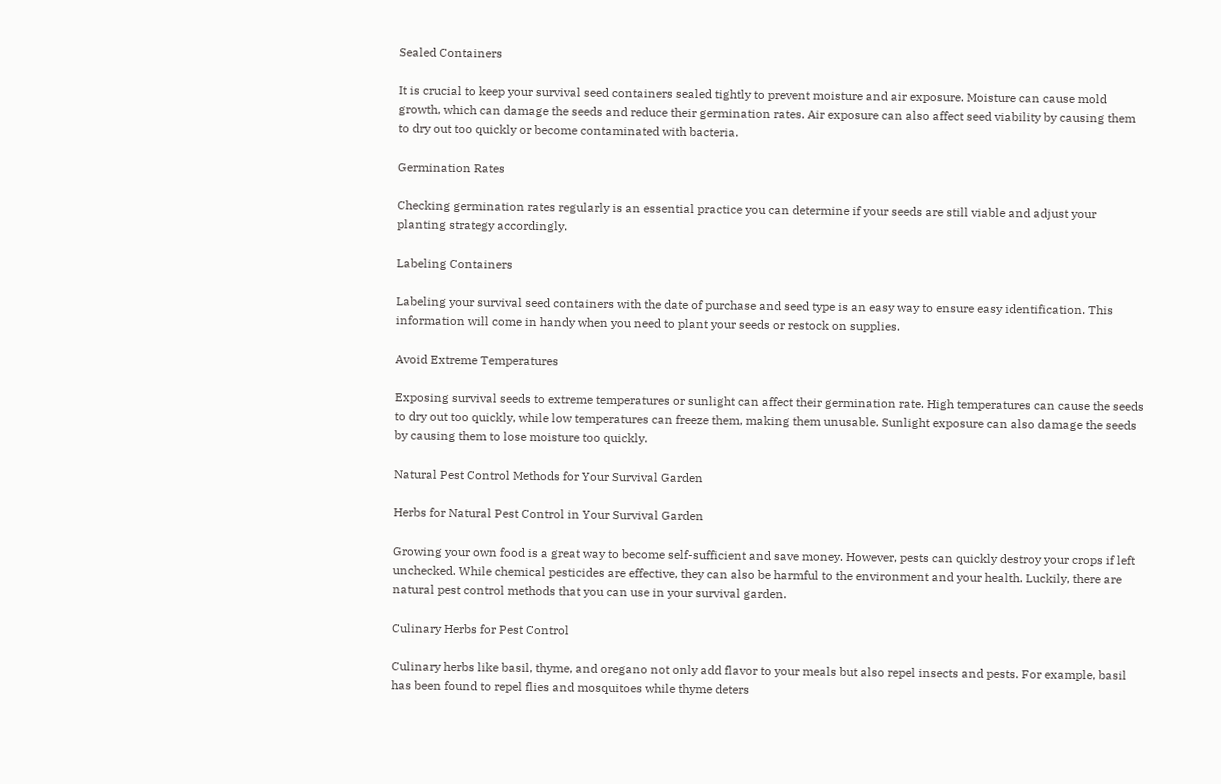Sealed Containers

It is crucial to keep your survival seed containers sealed tightly to prevent moisture and air exposure. Moisture can cause mold growth, which can damage the seeds and reduce their germination rates. Air exposure can also affect seed viability by causing them to dry out too quickly or become contaminated with bacteria.

Germination Rates

Checking germination rates regularly is an essential practice you can determine if your seeds are still viable and adjust your planting strategy accordingly.

Labeling Containers

Labeling your survival seed containers with the date of purchase and seed type is an easy way to ensure easy identification. This information will come in handy when you need to plant your seeds or restock on supplies.

Avoid Extreme Temperatures

Exposing survival seeds to extreme temperatures or sunlight can affect their germination rate. High temperatures can cause the seeds to dry out too quickly, while low temperatures can freeze them, making them unusable. Sunlight exposure can also damage the seeds by causing them to lose moisture too quickly.

Natural Pest Control Methods for Your Survival Garden

Herbs for Natural Pest Control in Your Survival Garden

Growing your own food is a great way to become self-sufficient and save money. However, pests can quickly destroy your crops if left unchecked. While chemical pesticides are effective, they can also be harmful to the environment and your health. Luckily, there are natural pest control methods that you can use in your survival garden.

Culinary Herbs for Pest Control

Culinary herbs like basil, thyme, and oregano not only add flavor to your meals but also repel insects and pests. For example, basil has been found to repel flies and mosquitoes while thyme deters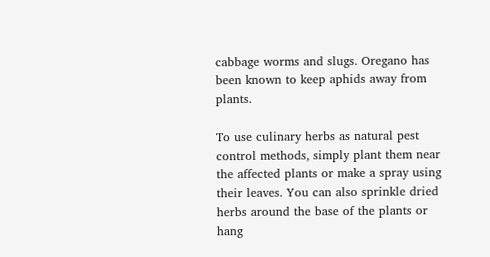cabbage worms and slugs. Oregano has been known to keep aphids away from plants.

To use culinary herbs as natural pest control methods, simply plant them near the affected plants or make a spray using their leaves. You can also sprinkle dried herbs around the base of the plants or hang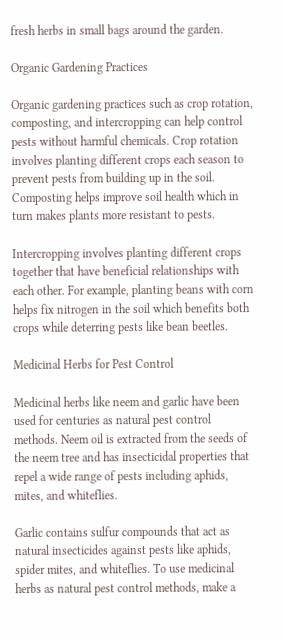fresh herbs in small bags around the garden.

Organic Gardening Practices

Organic gardening practices such as crop rotation, composting, and intercropping can help control pests without harmful chemicals. Crop rotation involves planting different crops each season to prevent pests from building up in the soil. Composting helps improve soil health which in turn makes plants more resistant to pests.

Intercropping involves planting different crops together that have beneficial relationships with each other. For example, planting beans with corn helps fix nitrogen in the soil which benefits both crops while deterring pests like bean beetles.

Medicinal Herbs for Pest Control

Medicinal herbs like neem and garlic have been used for centuries as natural pest control methods. Neem oil is extracted from the seeds of the neem tree and has insecticidal properties that repel a wide range of pests including aphids, mites, and whiteflies.

Garlic contains sulfur compounds that act as natural insecticides against pests like aphids, spider mites, and whiteflies. To use medicinal herbs as natural pest control methods, make a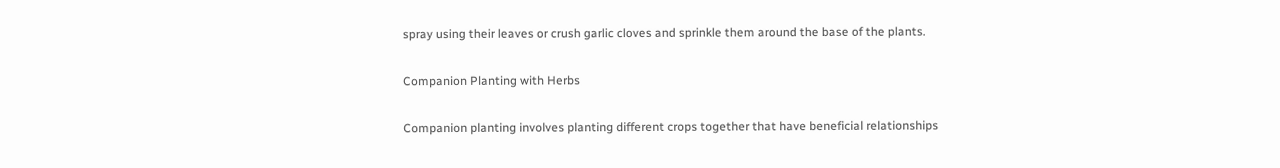spray using their leaves or crush garlic cloves and sprinkle them around the base of the plants.

Companion Planting with Herbs

Companion planting involves planting different crops together that have beneficial relationships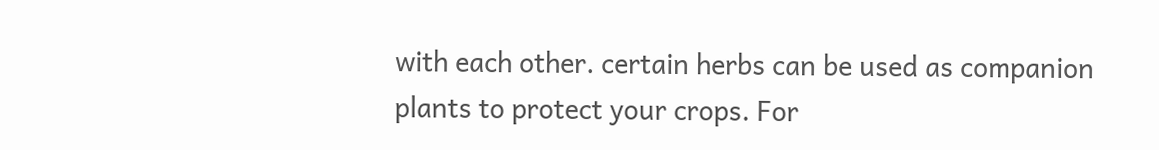with each other. certain herbs can be used as companion plants to protect your crops. For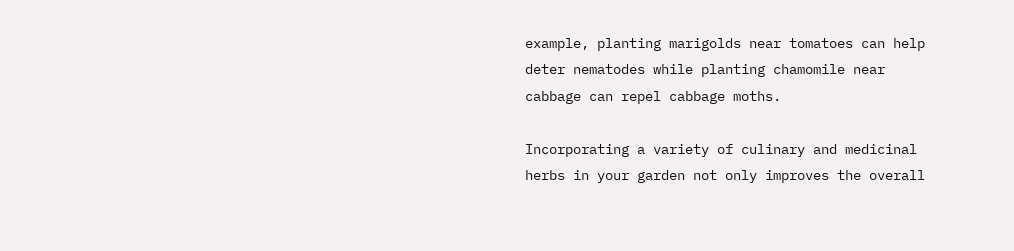example, planting marigolds near tomatoes can help deter nematodes while planting chamomile near cabbage can repel cabbage moths.

Incorporating a variety of culinary and medicinal herbs in your garden not only improves the overall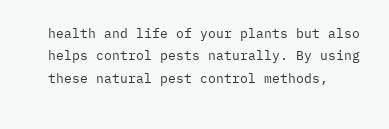health and life of your plants but also helps control pests naturally. By using these natural pest control methods,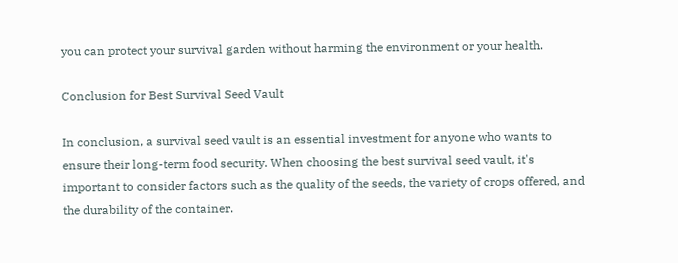you can protect your survival garden without harming the environment or your health.

Conclusion for Best Survival Seed Vault

In conclusion, a survival seed vault is an essential investment for anyone who wants to ensure their long-term food security. When choosing the best survival seed vault, it's important to consider factors such as the quality of the seeds, the variety of crops offered, and the durability of the container.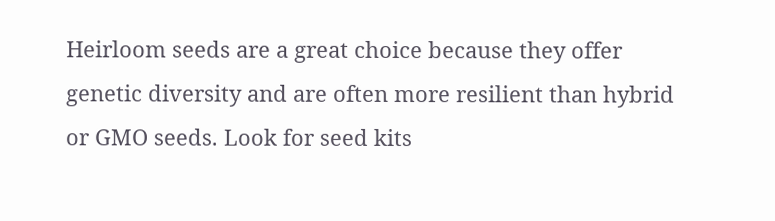Heirloom seeds are a great choice because they offer genetic diversity and are often more resilient than hybrid or GMO seeds. Look for seed kits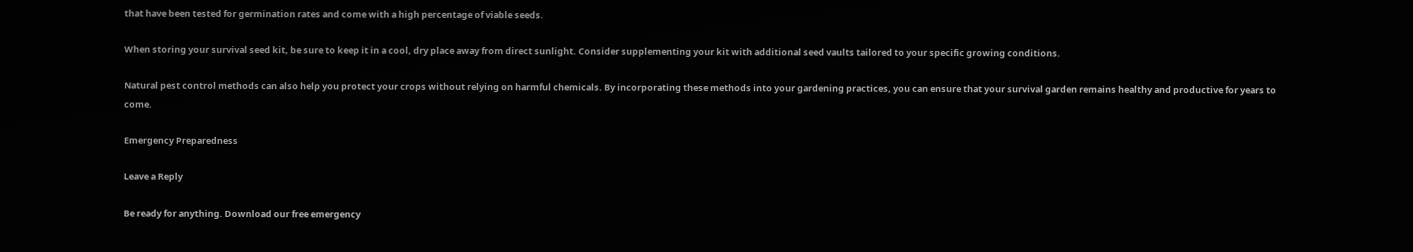that have been tested for germination rates and come with a high percentage of viable seeds.

When storing your survival seed kit, be sure to keep it in a cool, dry place away from direct sunlight. Consider supplementing your kit with additional seed vaults tailored to your specific growing conditions.

Natural pest control methods can also help you protect your crops without relying on harmful chemicals. By incorporating these methods into your gardening practices, you can ensure that your survival garden remains healthy and productive for years to come.

Emergency Preparedness

Leave a Reply

Be ready for anything. Download our free emergency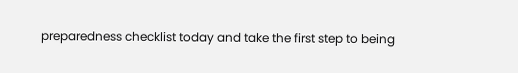preparedness checklist today and take the first step to being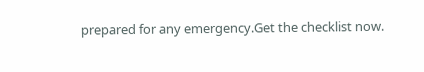prepared for any emergency.Get the checklist now.